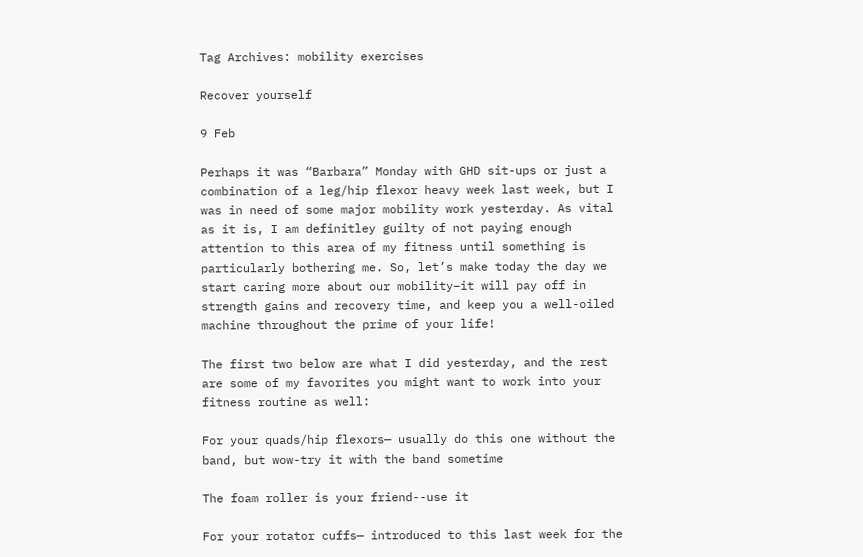Tag Archives: mobility exercises

Recover yourself

9 Feb

Perhaps it was “Barbara” Monday with GHD sit-ups or just a combination of a leg/hip flexor heavy week last week, but I was in need of some major mobility work yesterday. As vital as it is, I am definitley guilty of not paying enough attention to this area of my fitness until something is particularly bothering me. So, let’s make today the day we start caring more about our mobility–it will pay off in strength gains and recovery time, and keep you a well-oiled machine throughout the prime of your life!

The first two below are what I did yesterday, and the rest are some of my favorites you might want to work into your fitness routine as well:

For your quads/hip flexors— usually do this one without the band, but wow-try it with the band sometime

The foam roller is your friend--use it

For your rotator cuffs— introduced to this last week for the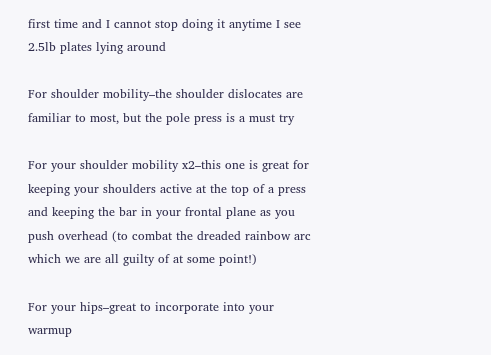first time and I cannot stop doing it anytime I see 2.5lb plates lying around

For shoulder mobility–the shoulder dislocates are familiar to most, but the pole press is a must try

For your shoulder mobility x2–this one is great for keeping your shoulders active at the top of a press and keeping the bar in your frontal plane as you push overhead (to combat the dreaded rainbow arc which we are all guilty of at some point!)

For your hips–great to incorporate into your warmup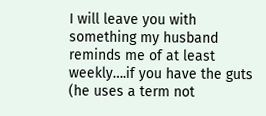I will leave you with something my husband reminds me of at least weekly….if you have the guts (he uses a term not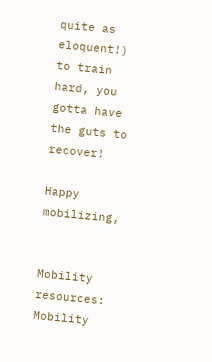quite as eloquent!) to train hard, you gotta have the guts to recover!

Happy mobilizing,


Mobility resources:
Mobility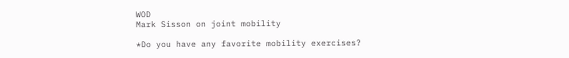WOD
Mark Sisson on joint mobility

*Do you have any favorite mobility exercises?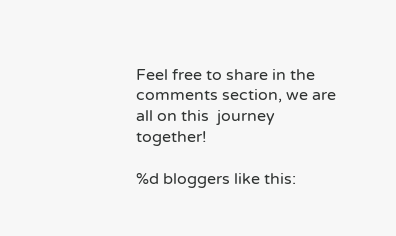Feel free to share in the comments section, we are all on this  journey together!

%d bloggers like this: